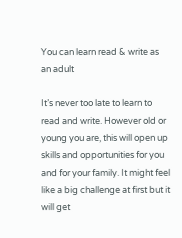You can learn read & write as an adult

It’s never too late to learn to read and write. However old or young you are, this will open up skills and opportunities for you and for your family. It might feel like a big challenge at first but it will get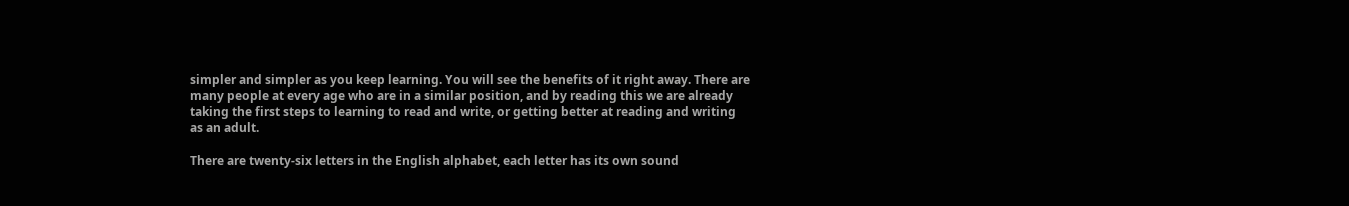simpler and simpler as you keep learning. You will see the benefits of it right away. There are many people at every age who are in a similar position, and by reading this we are already taking the first steps to learning to read and write, or getting better at reading and writing as an adult.

There are twenty-six letters in the English alphabet, each letter has its own sound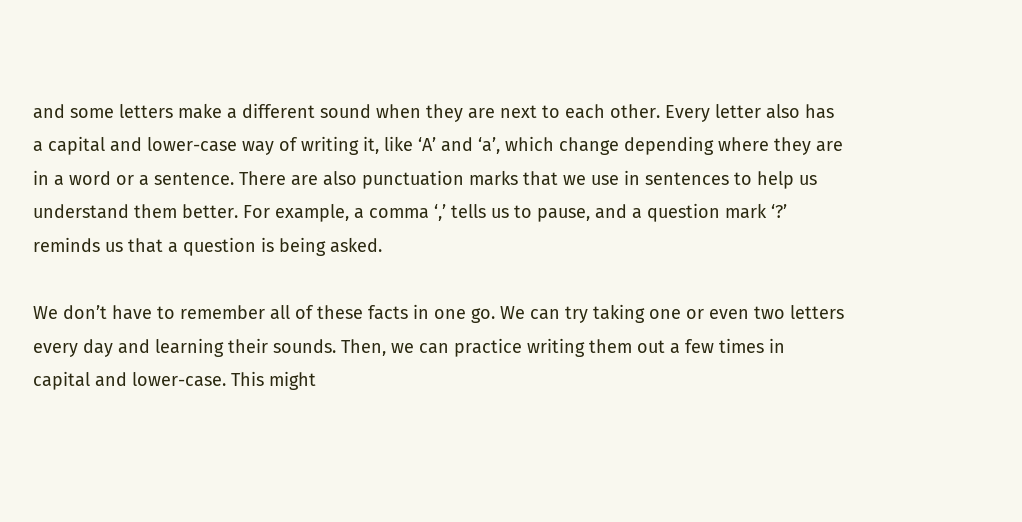and some letters make a different sound when they are next to each other. Every letter also has a capital and lower-case way of writing it, like ‘A’ and ‘a’, which change depending where they are in a word or a sentence. There are also punctuation marks that we use in sentences to help us understand them better. For example, a comma ‘,’ tells us to pause, and a question mark ‘?’ reminds us that a question is being asked.

We don’t have to remember all of these facts in one go. We can try taking one or even two letters every day and learning their sounds. Then, we can practice writing them out a few times in capital and lower-case. This might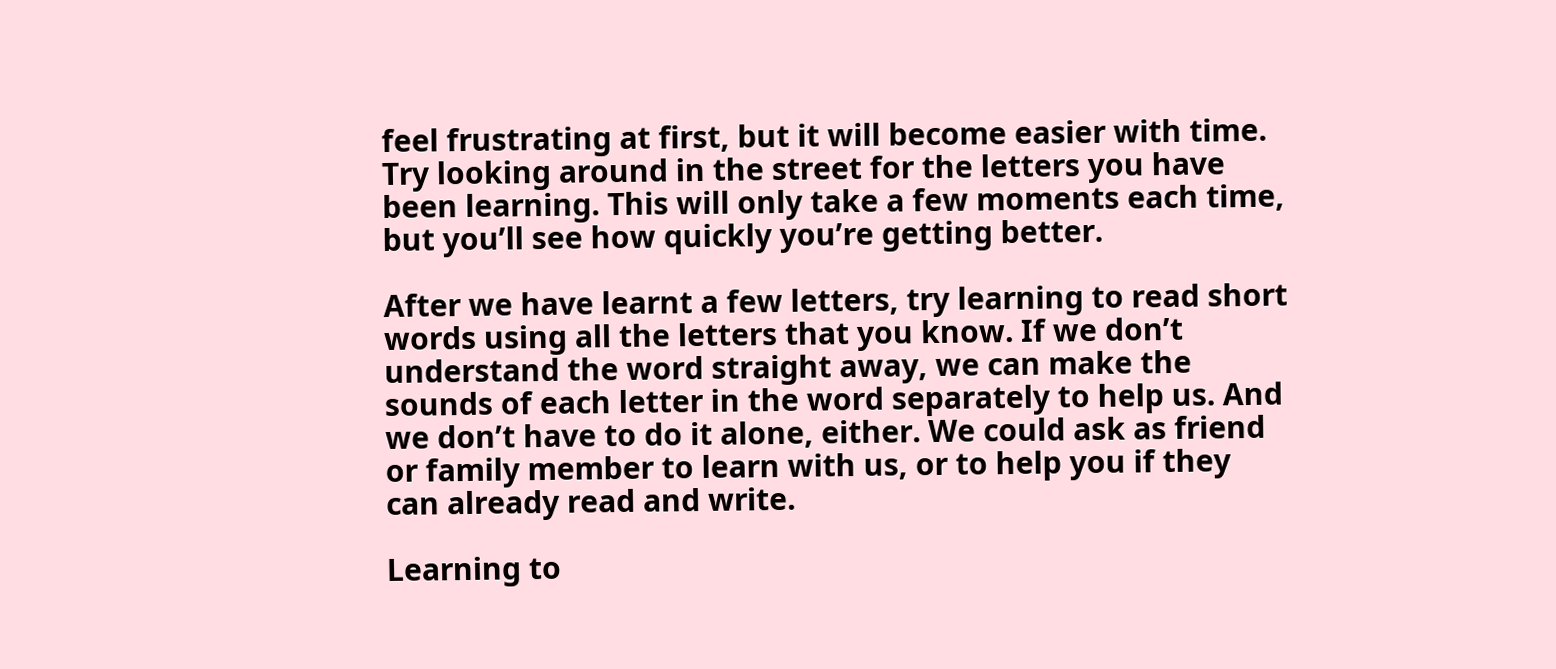feel frustrating at first, but it will become easier with time. Try looking around in the street for the letters you have been learning. This will only take a few moments each time, but you’ll see how quickly you’re getting better.

After we have learnt a few letters, try learning to read short words using all the letters that you know. If we don’t understand the word straight away, we can make the sounds of each letter in the word separately to help us. And we don’t have to do it alone, either. We could ask as friend or family member to learn with us, or to help you if they can already read and write.

Learning to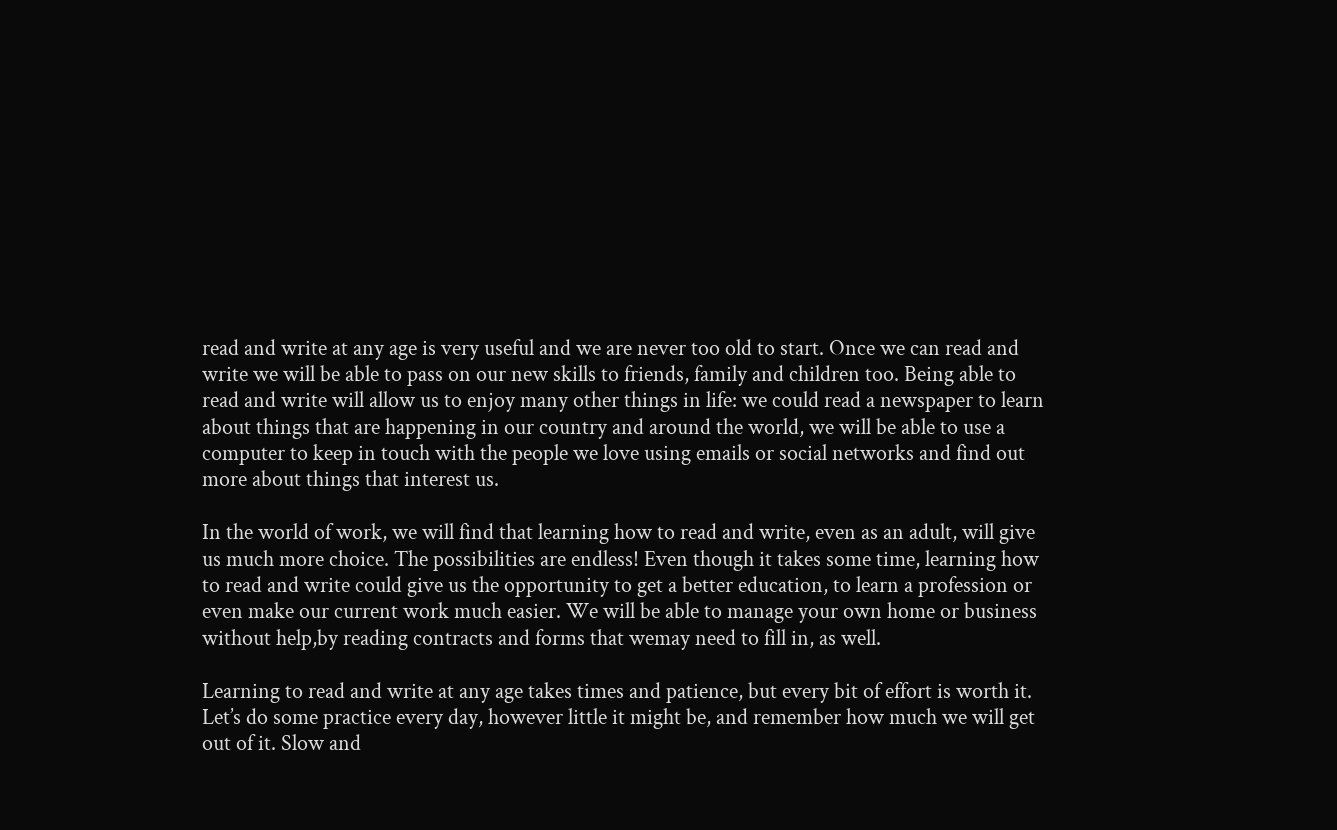read and write at any age is very useful and we are never too old to start. Once we can read and write we will be able to pass on our new skills to friends, family and children too. Being able to read and write will allow us to enjoy many other things in life: we could read a newspaper to learn about things that are happening in our country and around the world, we will be able to use a computer to keep in touch with the people we love using emails or social networks and find out more about things that interest us.

In the world of work, we will find that learning how to read and write, even as an adult, will give us much more choice. The possibilities are endless! Even though it takes some time, learning how to read and write could give us the opportunity to get a better education, to learn a profession or even make our current work much easier. We will be able to manage your own home or business without help,by reading contracts and forms that wemay need to fill in, as well.

Learning to read and write at any age takes times and patience, but every bit of effort is worth it. Let’s do some practice every day, however little it might be, and remember how much we will get out of it. Slow and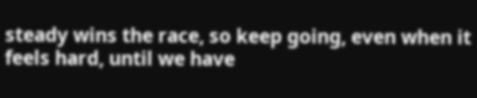steady wins the race, so keep going, even when it feels hard, until we have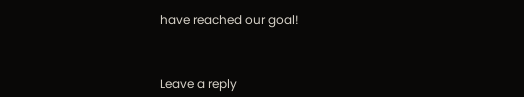have reached our goal!



Leave a reply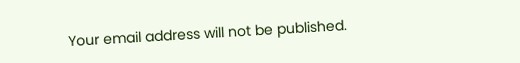Your email address will not be published.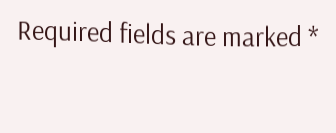Required fields are marked *